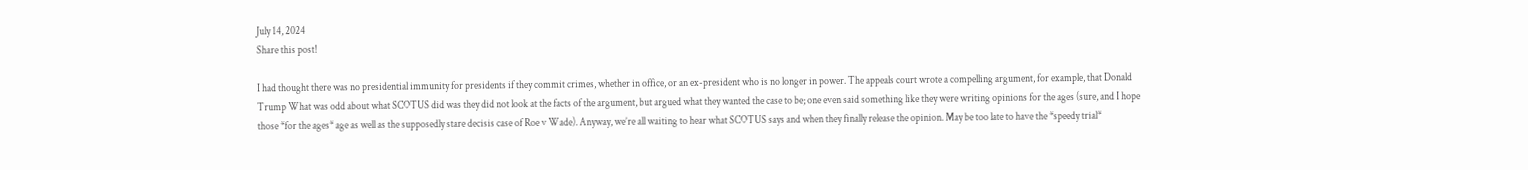July 14, 2024
Share this post!

I had thought there was no presidential immunity for presidents if they commit crimes, whether in office, or an ex-president who is no longer in power. The appeals court wrote a compelling argument, for example, that Donald Trump What was odd about what SCOTUS did was they did not look at the facts of the argument, but argued what they wanted the case to be; one even said something like they were writing opinions for the ages (sure, and I hope those *for the ages* age as well as the supposedly stare decisis case of Roe v Wade). Anyway, we’re all waiting to hear what SCOTUS says and when they finally release the opinion. May be too late to have the *speedy trial*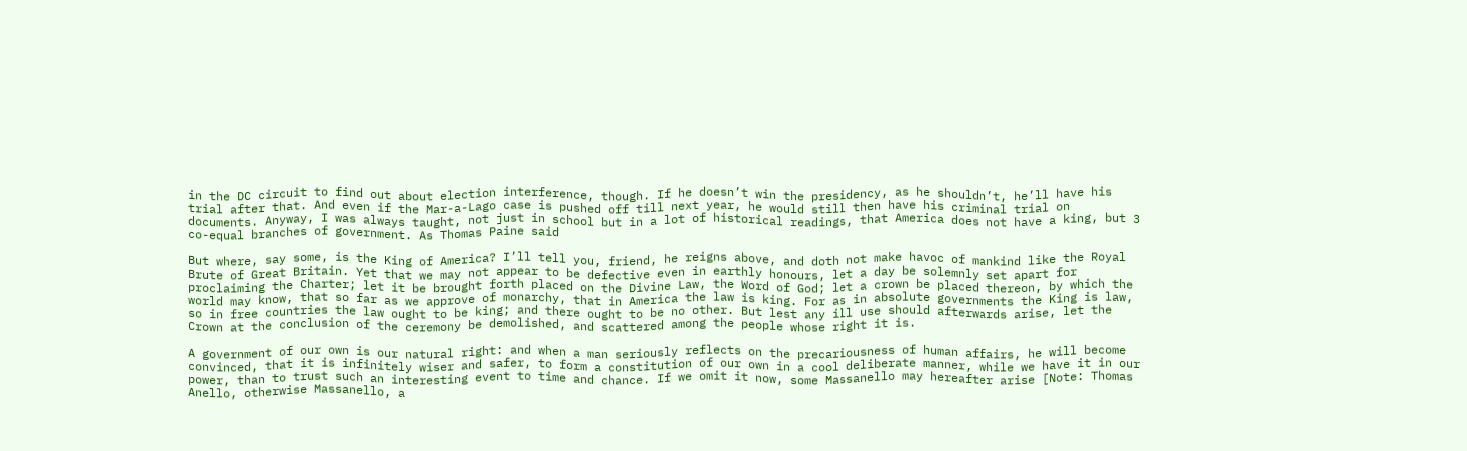in the DC circuit to find out about election interference, though. If he doesn’t win the presidency, as he shouldn’t, he’ll have his trial after that. And even if the Mar-a-Lago case is pushed off till next year, he would still then have his criminal trial on documents. Anyway, I was always taught, not just in school but in a lot of historical readings, that America does not have a king, but 3 co-equal branches of government. As Thomas Paine said

But where, say some, is the King of America? I’ll tell you, friend, he reigns above, and doth not make havoc of mankind like the Royal Brute of Great Britain. Yet that we may not appear to be defective even in earthly honours, let a day be solemnly set apart for proclaiming the Charter; let it be brought forth placed on the Divine Law, the Word of God; let a crown be placed thereon, by which the world may know, that so far as we approve of monarchy, that in America the law is king. For as in absolute governments the King is law, so in free countries the law ought to be king; and there ought to be no other. But lest any ill use should afterwards arise, let the Crown at the conclusion of the ceremony be demolished, and scattered among the people whose right it is.

A government of our own is our natural right: and when a man seriously reflects on the precariousness of human affairs, he will become convinced, that it is infinitely wiser and safer, to form a constitution of our own in a cool deliberate manner, while we have it in our power, than to trust such an interesting event to time and chance. If we omit it now, some Massanello may hereafter arise [Note: Thomas Anello, otherwise Massanello, a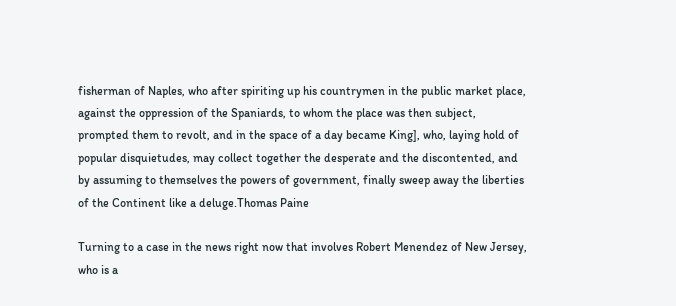fisherman of Naples, who after spiriting up his countrymen in the public market place, against the oppression of the Spaniards, to whom the place was then subject, prompted them to revolt, and in the space of a day became King], who, laying hold of popular disquietudes, may collect together the desperate and the discontented, and by assuming to themselves the powers of government, finally sweep away the liberties of the Continent like a deluge.Thomas Paine

Turning to a case in the news right now that involves Robert Menendez of New Jersey, who is a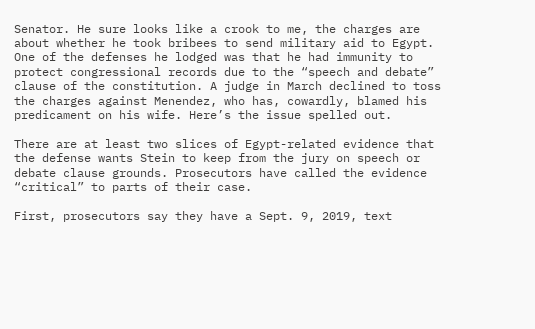Senator. He sure looks like a crook to me, the charges are about whether he took bribees to send military aid to Egypt. One of the defenses he lodged was that he had immunity to protect congressional records due to the “speech and debate” clause of the constitution. A judge in March declined to toss the charges against Menendez, who has, cowardly, blamed his predicament on his wife. Here’s the issue spelled out.

There are at least two slices of Egypt-related evidence that the defense wants Stein to keep from the jury on speech or debate clause grounds. Prosecutors have called the evidence “critical” to parts of their case.

First, prosecutors say they have a Sept. 9, 2019, text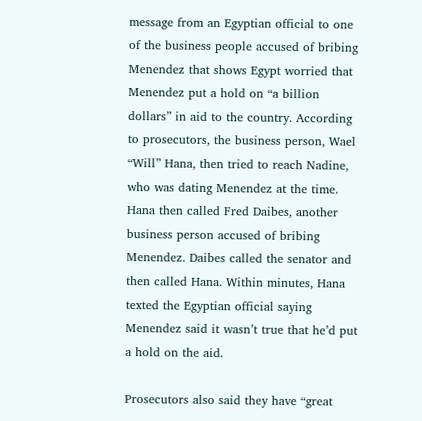message from an Egyptian official to one of the business people accused of bribing Menendez that shows Egypt worried that Menendez put a hold on “a billion dollars” in aid to the country. According to prosecutors, the business person, Wael “Will” Hana, then tried to reach Nadine, who was dating Menendez at the time. Hana then called Fred Daibes, another business person accused of bribing Menendez. Daibes called the senator and then called Hana. Within minutes, Hana texted the Egyptian official saying Menendez said it wasn’t true that he’d put a hold on the aid.

Prosecutors also said they have “great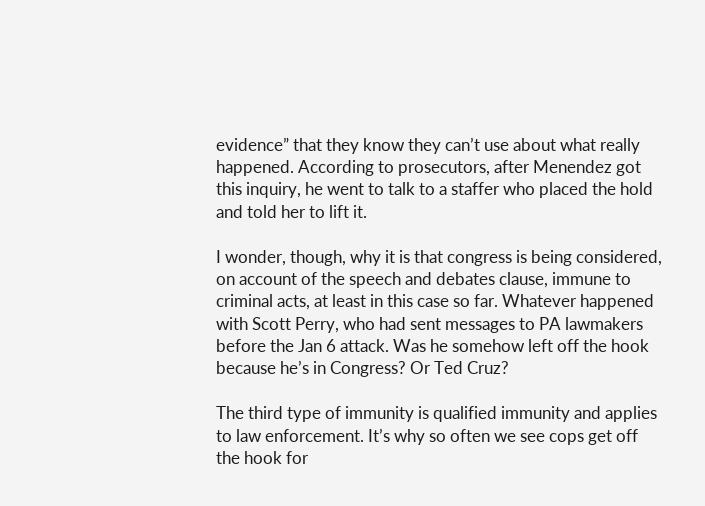evidence” that they know they can’t use about what really happened. According to prosecutors, after Menendez got this inquiry, he went to talk to a staffer who placed the hold and told her to lift it.

I wonder, though, why it is that congress is being considered, on account of the speech and debates clause, immune to criminal acts, at least in this case so far. Whatever happened with Scott Perry, who had sent messages to PA lawmakers before the Jan 6 attack. Was he somehow left off the hook because he’s in Congress? Or Ted Cruz?

The third type of immunity is qualified immunity and applies to law enforcement. It’s why so often we see cops get off the hook for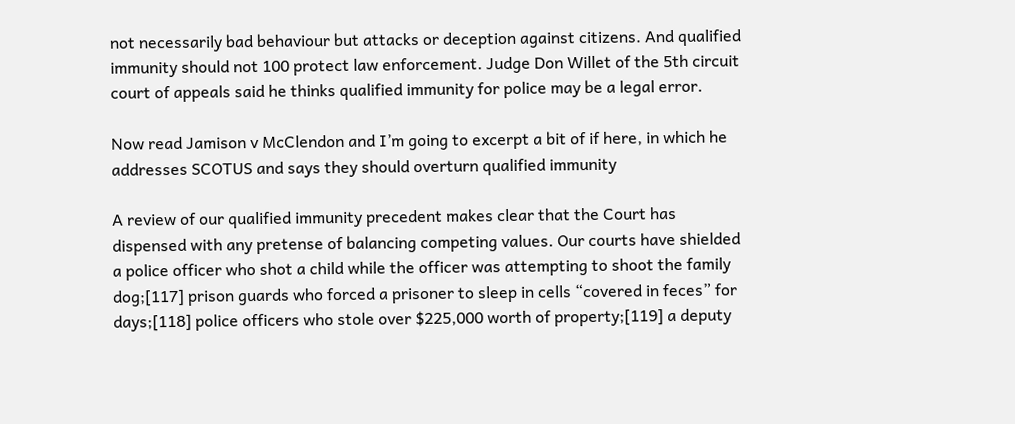not necessarily bad behaviour but attacks or deception against citizens. And qualified immunity should not 100 protect law enforcement. Judge Don Willet of the 5th circuit court of appeals said he thinks qualified immunity for police may be a legal error.

Now read Jamison v McClendon and I’m going to excerpt a bit of if here, in which he addresses SCOTUS and says they should overturn qualified immunity

A review of our qualified immunity precedent makes clear that the Court has dispensed with any pretense of balancing competing values. Our courts have shielded a police officer who shot a child while the officer was attempting to shoot the family dog;[117] prison guards who forced a prisoner to sleep in cells “covered in feces” for days;[118] police officers who stole over $225,000 worth of property;[119] a deputy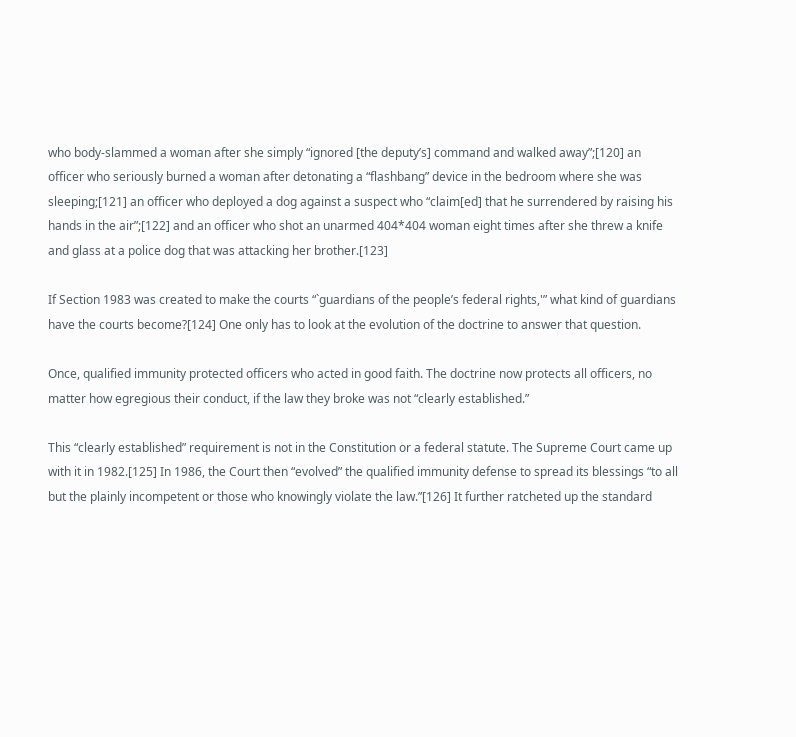who body-slammed a woman after she simply “ignored [the deputy’s] command and walked away”;[120] an officer who seriously burned a woman after detonating a “flashbang” device in the bedroom where she was sleeping;[121] an officer who deployed a dog against a suspect who “claim[ed] that he surrendered by raising his hands in the air”;[122] and an officer who shot an unarmed 404*404 woman eight times after she threw a knife and glass at a police dog that was attacking her brother.[123]

If Section 1983 was created to make the courts “`guardians of the people’s federal rights,'” what kind of guardians have the courts become?[124] One only has to look at the evolution of the doctrine to answer that question.

Once, qualified immunity protected officers who acted in good faith. The doctrine now protects all officers, no matter how egregious their conduct, if the law they broke was not “clearly established.”

This “clearly established” requirement is not in the Constitution or a federal statute. The Supreme Court came up with it in 1982.[125] In 1986, the Court then “evolved” the qualified immunity defense to spread its blessings “to all but the plainly incompetent or those who knowingly violate the law.”[126] It further ratcheted up the standard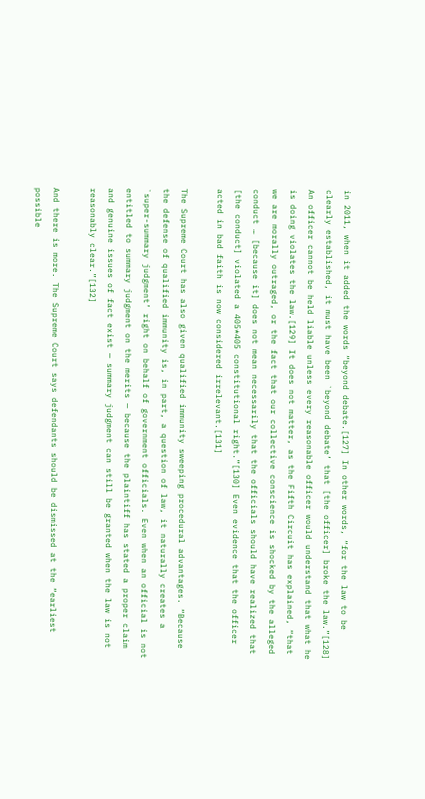in 2011, when it added the words “beyond debate.[127] In other words, “for the law to be clearly established, it must have been `beyond debate’ that [the officer] broke the law.”[128] An officer cannot be held liable unless every reasonable officer would understand that what he is doing violates the law.[129] It does not matter, as the Fifth Circuit has explained, “that we are morally outraged, or the fact that our collective conscience is shocked by the alleged conduct … [because it] does not mean necessarily that the officials should have realized that [the conduct] violated a 405*405 constitutional right.”[130] Even evidence that the officer acted in bad faith is now considered irrelevant.[131]

The Supreme Court has also given qualified immunity sweeping procedural advantages. “Because the defense of qualified immunity is, in part, a question of law, it naturally creates a `super-summary judgment’ right on behalf of government officials. Even when an official is not entitled to summary judgment on the merits — because the plaintiff has stated a proper claim and genuine issues of fact exist — summary judgment can still be granted when the law is not reasonably clear.”[132]

And there is more. The Supreme Court says defendants should be dismissed at the “earliest possible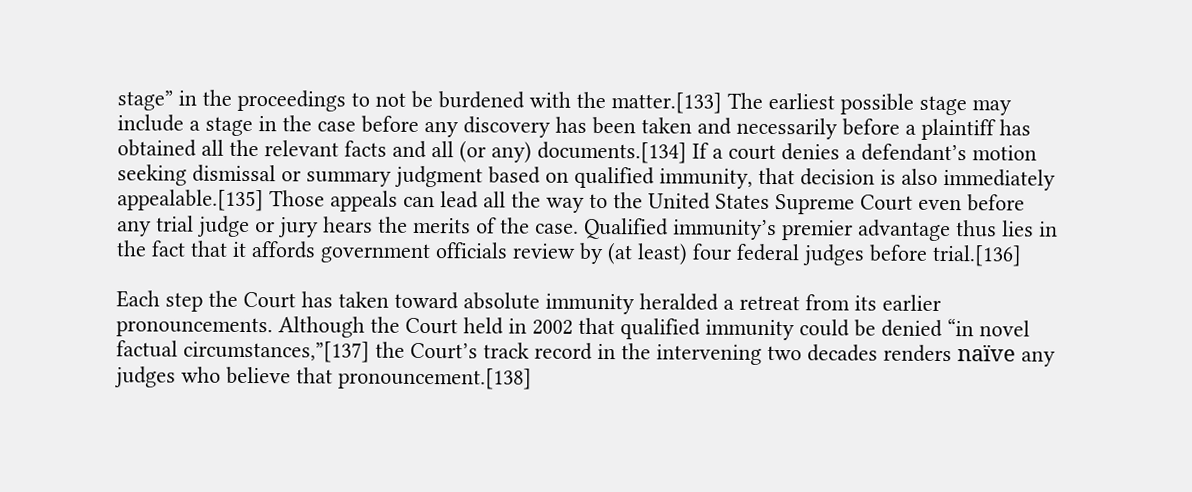stage” in the proceedings to not be burdened with the matter.[133] The earliest possible stage may include a stage in the case before any discovery has been taken and necessarily before a plaintiff has obtained all the relevant facts and all (or any) documents.[134] If a court denies a defendant’s motion seeking dismissal or summary judgment based on qualified immunity, that decision is also immediately appealable.[135] Those appeals can lead all the way to the United States Supreme Court even before any trial judge or jury hears the merits of the case. Qualified immunity’s premier advantage thus lies in the fact that it affords government officials review by (at least) four federal judges before trial.[136]

Each step the Court has taken toward absolute immunity heralded a retreat from its earlier pronouncements. Although the Court held in 2002 that qualified immunity could be denied “in novel factual circumstances,”[137] the Court’s track record in the intervening two decades renders naïve any judges who believe that pronouncement.[138]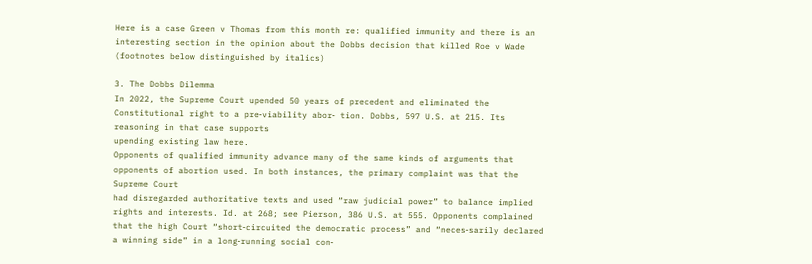Here is a case Green v Thomas from this month re: qualified immunity and there is an interesting section in the opinion about the Dobbs decision that killed Roe v Wade (footnotes below distinguished by italics)

3. The Dobbs Dilemma
In 2022, the Supreme Court upended 50 years of precedent and eliminated the Constitutional right to a pre‐viability abor‐ tion. Dobbs, 597 U.S. at 215. Its reasoning in that case supports
upending existing law here.
Opponents of qualified immunity advance many of the same kinds of arguments that opponents of abortion used. In both instances, the primary complaint was that the Supreme Court
had disregarded authoritative texts and used “raw judicial power” to balance implied rights and interests. Id. at 268; see Pierson, 386 U.S. at 555. Opponents complained that the high Court “short‐circuited the democratic process” and “neces‐sarily declared a winning side” in a long‐running social con‐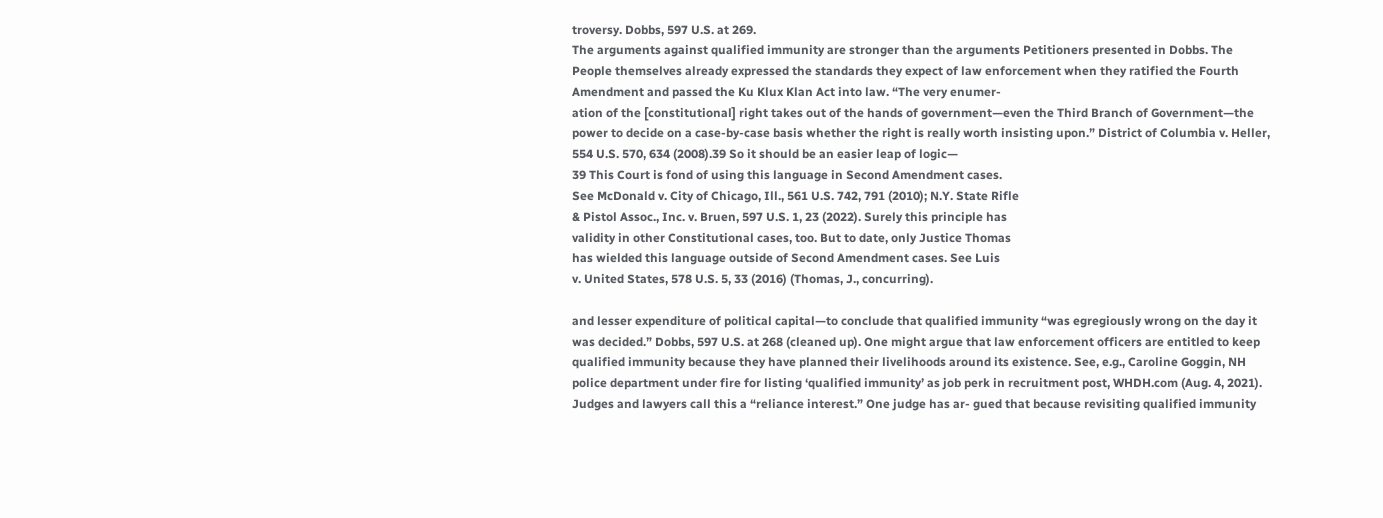troversy. Dobbs, 597 U.S. at 269.
The arguments against qualified immunity are stronger than the arguments Petitioners presented in Dobbs. The People themselves already expressed the standards they expect of law enforcement when they ratified the Fourth Amendment and passed the Ku Klux Klan Act into law. “The very enumer‐
ation of the [constitutional] right takes out of the hands of government—even the Third Branch of Government—the power to decide on a case‐by‐case basis whether the right is really worth insisting upon.” District of Columbia v. Heller, 554 U.S. 570, 634 (2008).39 So it should be an easier leap of logic—
39 This Court is fond of using this language in Second Amendment cases.
See McDonald v. City of Chicago, Ill., 561 U.S. 742, 791 (2010); N.Y. State Rifle
& Pistol Assoc., Inc. v. Bruen, 597 U.S. 1, 23 (2022). Surely this principle has
validity in other Constitutional cases, too. But to date, only Justice Thomas
has wielded this language outside of Second Amendment cases. See Luis
v. United States, 578 U.S. 5, 33 (2016) (Thomas, J., concurring).

and lesser expenditure of political capital—to conclude that qualified immunity “was egregiously wrong on the day it was decided.” Dobbs, 597 U.S. at 268 (cleaned up). One might argue that law enforcement officers are entitled to keep qualified immunity because they have planned their livelihoods around its existence. See, e.g., Caroline Goggin, NH police department under fire for listing ‘qualified immunity’ as job perk in recruitment post, WHDH.com (Aug. 4, 2021). Judges and lawyers call this a “reliance interest.” One judge has ar‐ gued that because revisiting qualified immunity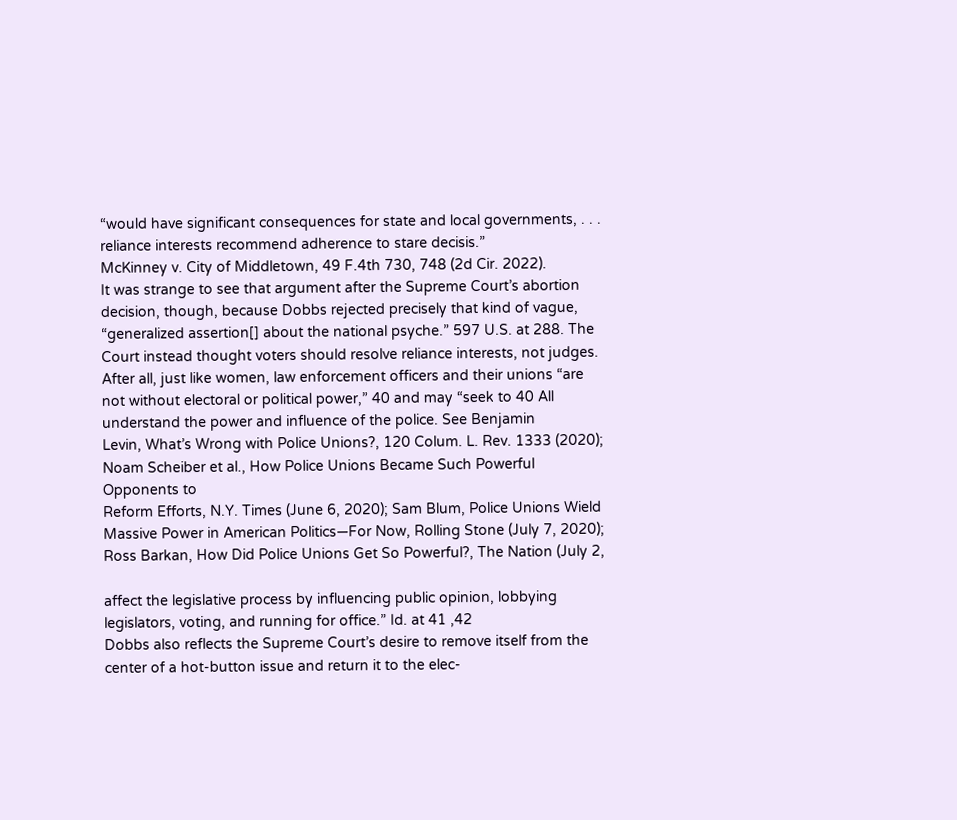“would have significant consequences for state and local governments, . . . reliance interests recommend adherence to stare decisis.”
McKinney v. City of Middletown, 49 F.4th 730, 748 (2d Cir. 2022).
It was strange to see that argument after the Supreme Court’s abortion decision, though, because Dobbs rejected precisely that kind of vague, “generalized assertion[] about the national psyche.” 597 U.S. at 288. The Court instead thought voters should resolve reliance interests, not judges. After all, just like women, law enforcement officers and their unions “are not without electoral or political power,” 40 and may “seek to 40 All understand the power and influence of the police. See Benjamin
Levin, What’s Wrong with Police Unions?, 120 Colum. L. Rev. 1333 (2020);
Noam Scheiber et al., How Police Unions Became Such Powerful Opponents to
Reform Efforts, N.Y. Times (June 6, 2020); Sam Blum, Police Unions Wield
Massive Power in American Politics—For Now, Rolling Stone (July 7, 2020);
Ross Barkan, How Did Police Unions Get So Powerful?, The Nation (July 2,

affect the legislative process by influencing public opinion, lobbying legislators, voting, and running for office.” Id. at 41 ,42
Dobbs also reflects the Supreme Court’s desire to remove itself from the center of a hot‐button issue and return it to the elec‐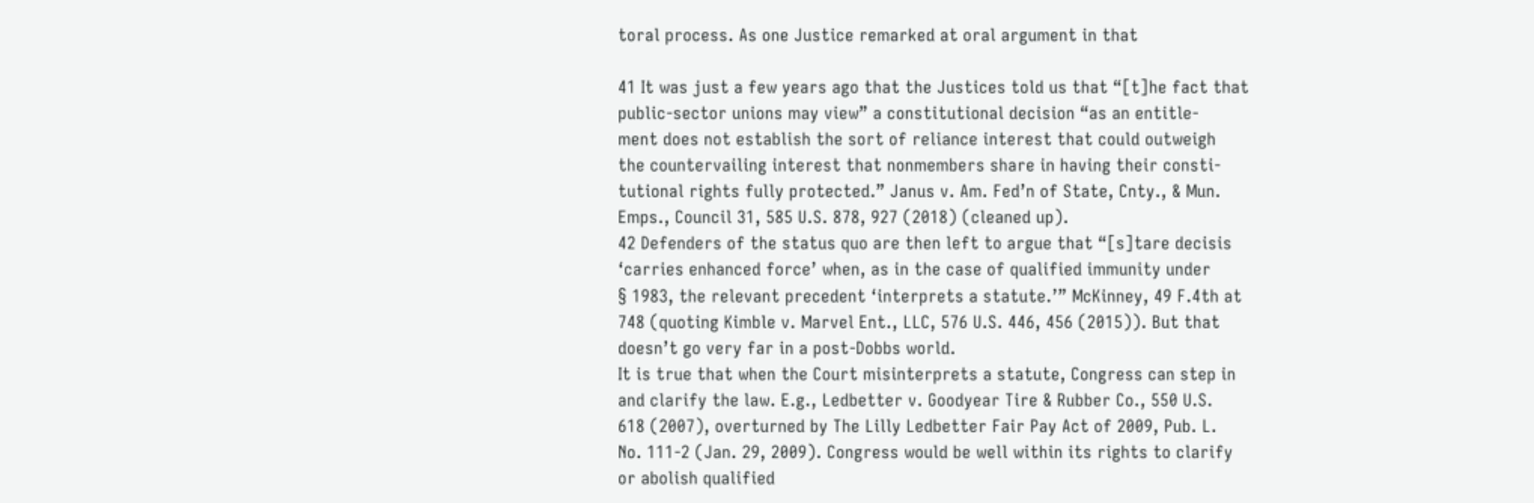toral process. As one Justice remarked at oral argument in that

41 It was just a few years ago that the Justices told us that “[t]he fact that
public‐sector unions may view” a constitutional decision “as an entitle‐
ment does not establish the sort of reliance interest that could outweigh
the countervailing interest that nonmembers share in having their consti‐
tutional rights fully protected.” Janus v. Am. Fed’n of State, Cnty., & Mun.
Emps., Council 31, 585 U.S. 878, 927 (2018) (cleaned up).
42 Defenders of the status quo are then left to argue that “[s]tare decisis
‘carries enhanced force’ when, as in the case of qualified immunity under
§ 1983, the relevant precedent ‘interprets a statute.’” McKinney, 49 F.4th at
748 (quoting Kimble v. Marvel Ent., LLC, 576 U.S. 446, 456 (2015)). But that
doesn’t go very far in a post‐Dobbs world.
It is true that when the Court misinterprets a statute, Congress can step in
and clarify the law. E.g., Ledbetter v. Goodyear Tire & Rubber Co., 550 U.S.
618 (2007), overturned by The Lilly Ledbetter Fair Pay Act of 2009, Pub. L.
No. 111‐2 (Jan. 29, 2009). Congress would be well within its rights to clarify
or abolish qualified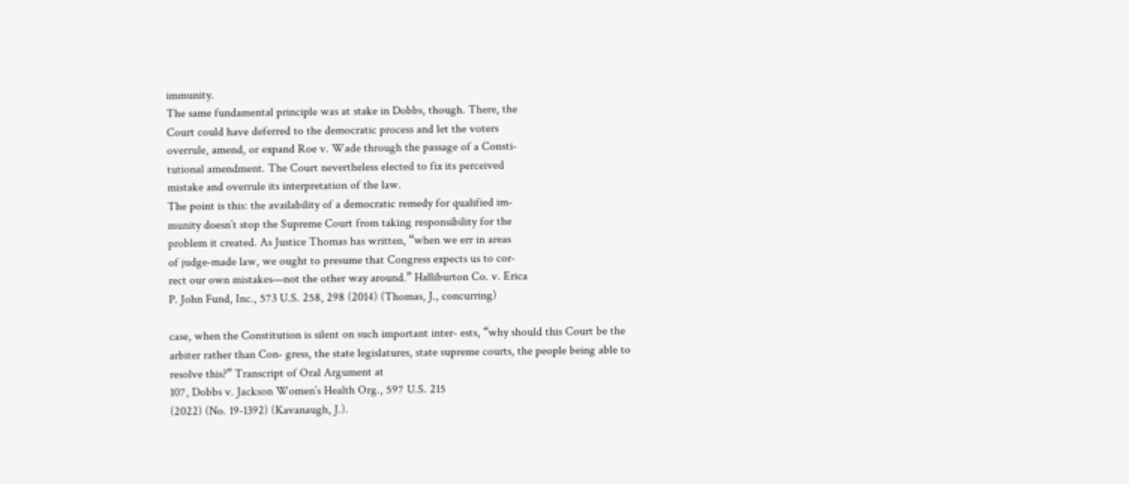immunity.
The same fundamental principle was at stake in Dobbs, though. There, the
Court could have deferred to the democratic process and let the voters
overrule, amend, or expand Roe v. Wade through the passage of a Consti‐
tutional amendment. The Court nevertheless elected to fix its perceived
mistake and overrule its interpretation of the law.
The point is this: the availability of a democratic remedy for qualified im‐
munity doesn’t stop the Supreme Court from taking responsibility for the
problem it created. As Justice Thomas has written, “when we err in areas
of judge‐made law, we ought to presume that Congress expects us to cor‐
rect our own mistakes—not the other way around.” Halliburton Co. v. Erica
P. John Fund, Inc., 573 U.S. 258, 298 (2014) (Thomas, J., concurring)

case, when the Constitution is silent on such important inter‐ ests, “why should this Court be the arbiter rather than Con‐ gress, the state legislatures, state supreme courts, the people being able to resolve this?” Transcript of Oral Argument at
107, Dobbs v. Jackson Women’s Health Org., 597 U.S. 215
(2022) (No. 19‐1392) (Kavanaugh, J.).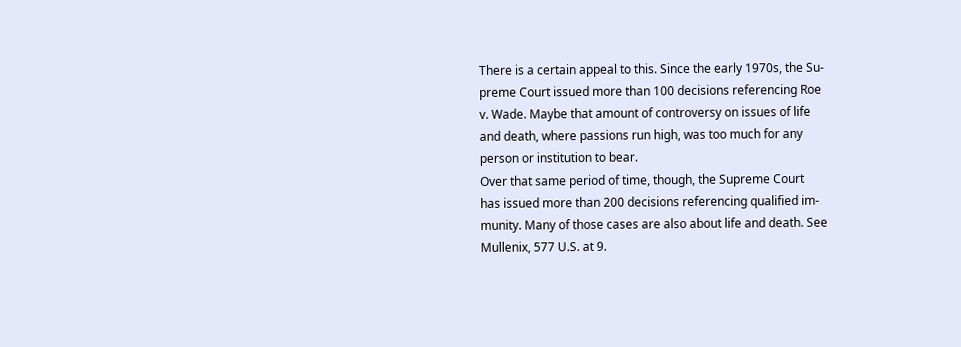There is a certain appeal to this. Since the early 1970s, the Su‐
preme Court issued more than 100 decisions referencing Roe
v. Wade. Maybe that amount of controversy on issues of life
and death, where passions run high, was too much for any
person or institution to bear.
Over that same period of time, though, the Supreme Court
has issued more than 200 decisions referencing qualified im‐
munity. Many of those cases are also about life and death. See
Mullenix, 577 U.S. at 9.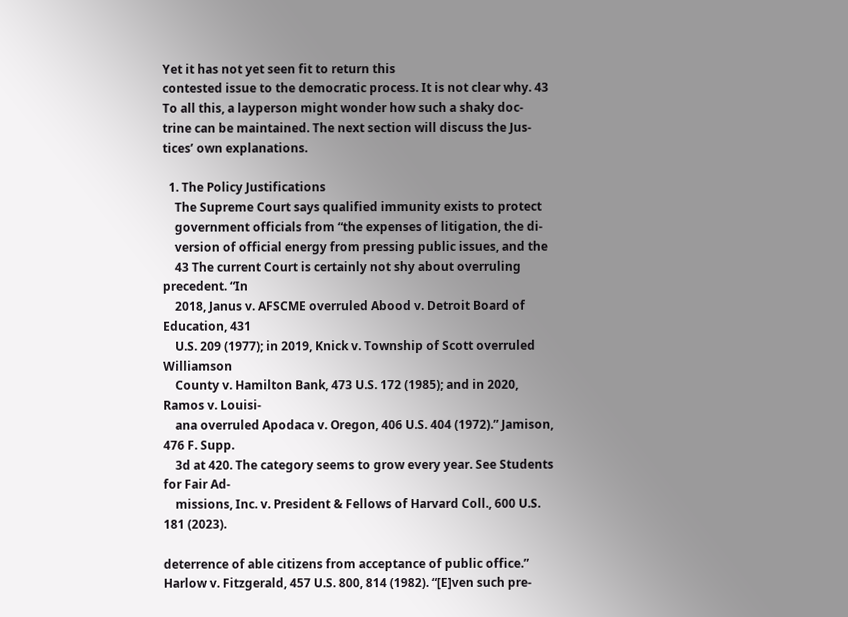Yet it has not yet seen fit to return this
contested issue to the democratic process. It is not clear why. 43
To all this, a layperson might wonder how such a shaky doc‐
trine can be maintained. The next section will discuss the Jus‐
tices’ own explanations.

  1. The Policy Justifications
    The Supreme Court says qualified immunity exists to protect
    government officials from “the expenses of litigation, the di‐
    version of official energy from pressing public issues, and the
    43 The current Court is certainly not shy about overruling precedent. “In
    2018, Janus v. AFSCME overruled Abood v. Detroit Board of Education, 431
    U.S. 209 (1977); in 2019, Knick v. Township of Scott overruled Williamson
    County v. Hamilton Bank, 473 U.S. 172 (1985); and in 2020, Ramos v. Louisi‐
    ana overruled Apodaca v. Oregon, 406 U.S. 404 (1972).” Jamison, 476 F. Supp.
    3d at 420. The category seems to grow every year. See Students for Fair Ad‐
    missions, Inc. v. President & Fellows of Harvard Coll., 600 U.S. 181 (2023).

deterrence of able citizens from acceptance of public office.” Harlow v. Fitzgerald, 457 U.S. 800, 814 (1982). “[E]ven such pre‐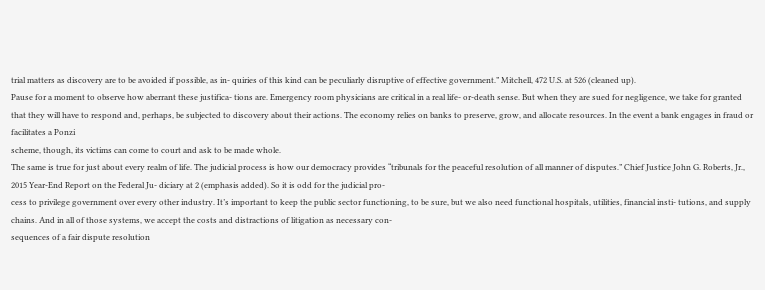trial matters as discovery are to be avoided if possible, as in‐ quiries of this kind can be peculiarly disruptive of effective government.” Mitchell, 472 U.S. at 526 (cleaned up).
Pause for a moment to observe how aberrant these justifica‐ tions are. Emergency room physicians are critical in a real life‐ or‐death sense. But when they are sued for negligence, we take for granted that they will have to respond and, perhaps, be subjected to discovery about their actions. The economy relies on banks to preserve, grow, and allocate resources. In the event a bank engages in fraud or facilitates a Ponzi
scheme, though, its victims can come to court and ask to be made whole.
The same is true for just about every realm of life. The judicial process is how our democracy provides “tribunals for the peaceful resolution of all manner of disputes.” Chief Justice John G. Roberts, Jr., 2015 Year‐End Report on the Federal Ju‐ diciary at 2 (emphasis added). So it is odd for the judicial pro‐
cess to privilege government over every other industry. It’s important to keep the public sector functioning, to be sure, but we also need functional hospitals, utilities, financial insti‐ tutions, and supply chains. And in all of those systems, we accept the costs and distractions of litigation as necessary con‐
sequences of a fair dispute resolution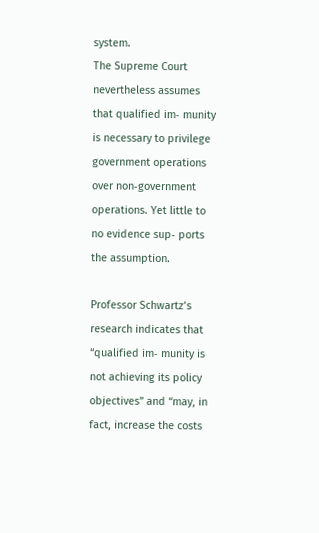system.
The Supreme Court nevertheless assumes that qualified im‐ munity is necessary to privilege government operations over non‐government operations. Yet little to no evidence sup‐ ports the assumption.

Professor Schwartz’s research indicates that “qualified im‐ munity is not achieving its policy objectives” and “may, in fact, increase the costs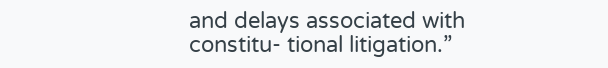and delays associated with constitu‐ tional litigation.”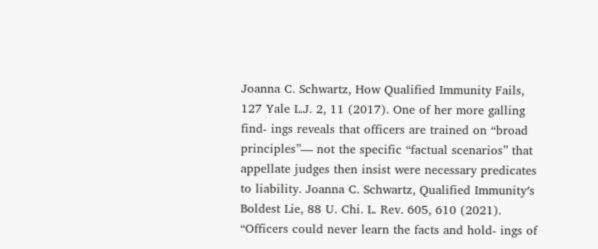Joanna C. Schwartz, How Qualified Immunity Fails, 127 Yale L.J. 2, 11 (2017). One of her more galling find‐ ings reveals that officers are trained on “broad principles”— not the specific “factual scenarios” that appellate judges then insist were necessary predicates to liability. Joanna C. Schwartz, Qualified Immunityʹs Boldest Lie, 88 U. Chi. L. Rev. 605, 610 (2021). “Officers could never learn the facts and hold‐ ings of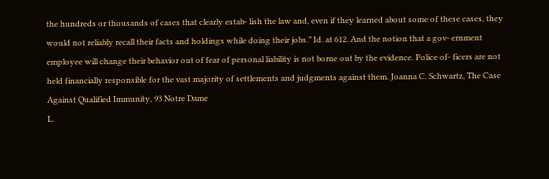the hundreds or thousands of cases that clearly estab‐ lish the law and, even if they learned about some of these cases, they would not reliably recall their facts and holdings while doing their jobs.” Id. at 612. And the notion that a gov‐ ernment employee will change their behavior out of fear of personal liability is not borne out by the evidence. Police of‐ ficers are not held financially responsible for the vast majority of settlements and judgments against them. Joanna C. Schwartz, The Case Against Qualified Immunity, 93 Notre Dame
L.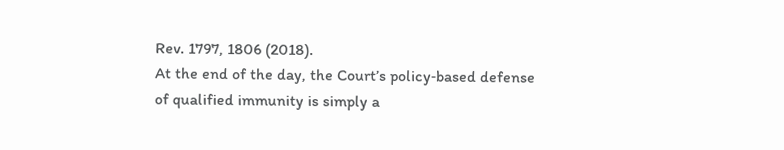Rev. 1797, 1806 (2018).
At the end of the day, the Court’s policy‐based defense of qualified immunity is simply a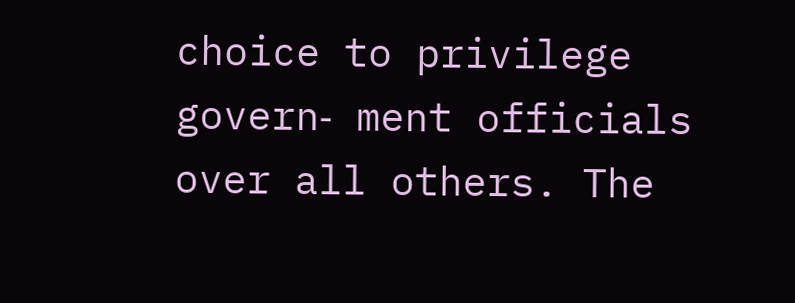choice to privilege govern‐ ment officials over all others. The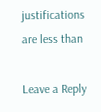justifications are less than

Leave a Reply